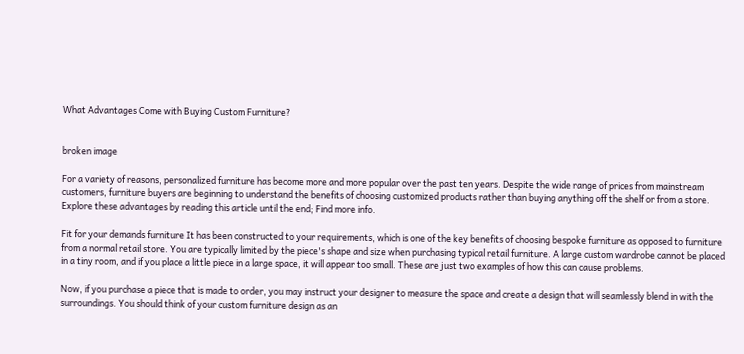What Advantages Come with Buying Custom Furniture?


broken image

For a variety of reasons, personalized furniture has become more and more popular over the past ten years. Despite the wide range of prices from mainstream customers, furniture buyers are beginning to understand the benefits of choosing customized products rather than buying anything off the shelf or from a store. Explore these advantages by reading this article until the end; Find more info.

Fit for your demands furniture It has been constructed to your requirements, which is one of the key benefits of choosing bespoke furniture as opposed to furniture from a normal retail store. You are typically limited by the piece's shape and size when purchasing typical retail furniture. A large custom wardrobe cannot be placed in a tiny room, and if you place a little piece in a large space, it will appear too small. These are just two examples of how this can cause problems.

Now, if you purchase a piece that is made to order, you may instruct your designer to measure the space and create a design that will seamlessly blend in with the surroundings. You should think of your custom furniture design as an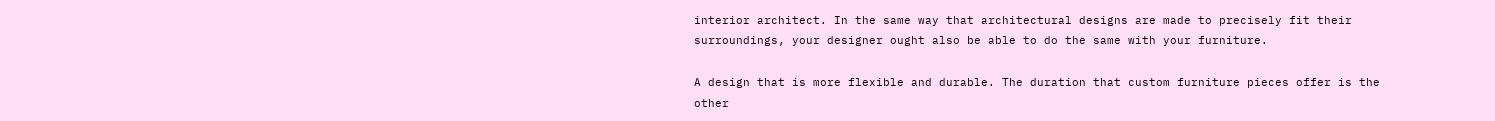interior architect. In the same way that architectural designs are made to precisely fit their surroundings, your designer ought also be able to do the same with your furniture.

A design that is more flexible and durable. The duration that custom furniture pieces offer is the other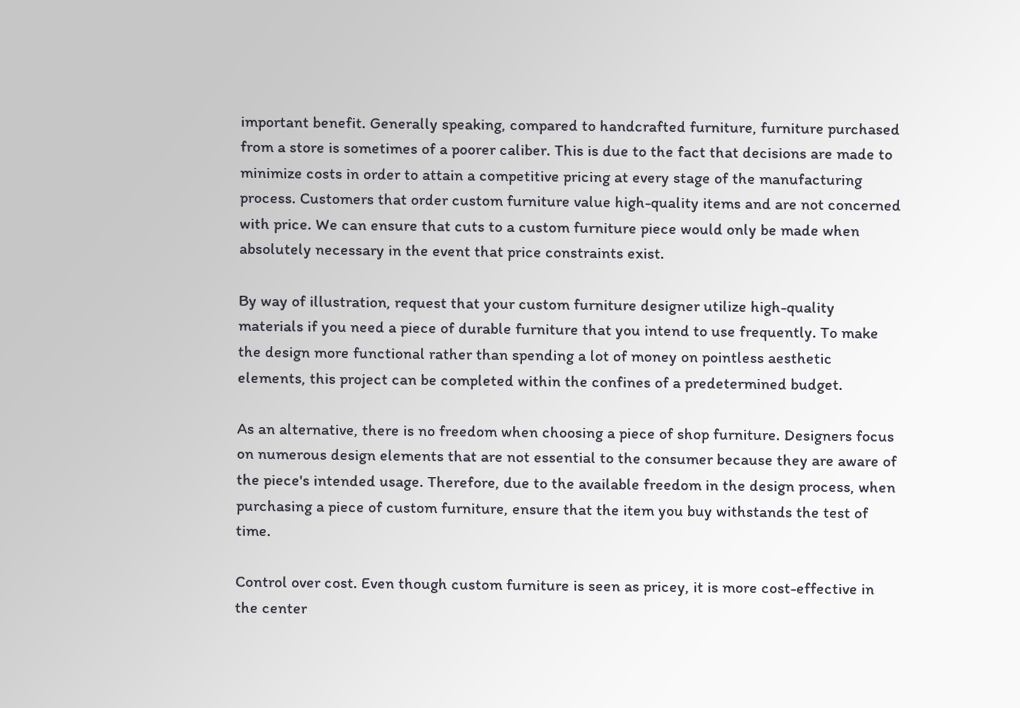important benefit. Generally speaking, compared to handcrafted furniture, furniture purchased from a store is sometimes of a poorer caliber. This is due to the fact that decisions are made to minimize costs in order to attain a competitive pricing at every stage of the manufacturing process. Customers that order custom furniture value high-quality items and are not concerned with price. We can ensure that cuts to a custom furniture piece would only be made when absolutely necessary in the event that price constraints exist.

By way of illustration, request that your custom furniture designer utilize high-quality materials if you need a piece of durable furniture that you intend to use frequently. To make the design more functional rather than spending a lot of money on pointless aesthetic elements, this project can be completed within the confines of a predetermined budget.

As an alternative, there is no freedom when choosing a piece of shop furniture. Designers focus on numerous design elements that are not essential to the consumer because they are aware of the piece's intended usage. Therefore, due to the available freedom in the design process, when purchasing a piece of custom furniture, ensure that the item you buy withstands the test of time.

Control over cost. Even though custom furniture is seen as pricey, it is more cost-effective in the center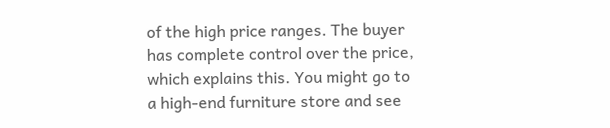of the high price ranges. The buyer has complete control over the price, which explains this. You might go to a high-end furniture store and see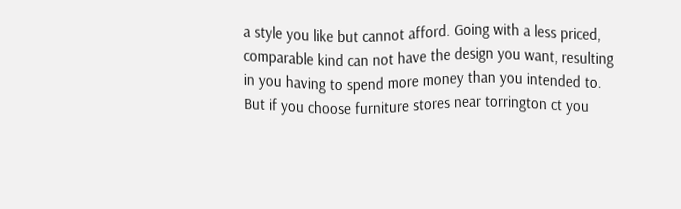a style you like but cannot afford. Going with a less priced, comparable kind can not have the design you want, resulting in you having to spend more money than you intended to. But if you choose furniture stores near torrington ct you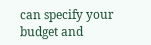can specify your budget and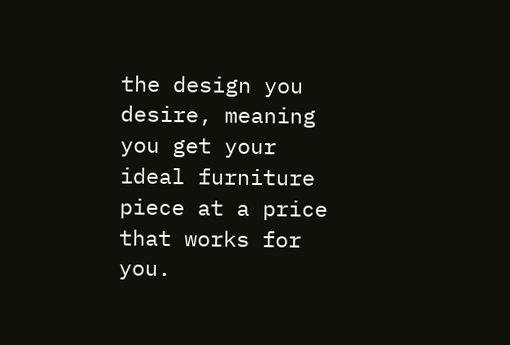the design you desire, meaning you get your ideal furniture piece at a price that works for you.